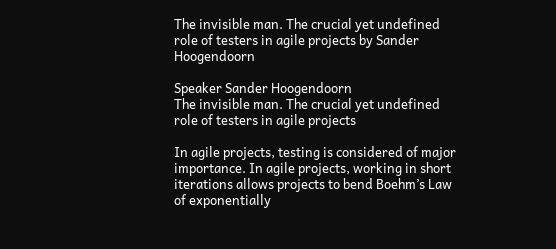The invisible man. The crucial yet undefined role of testers in agile projects by Sander Hoogendoorn

Speaker Sander Hoogendoorn
The invisible man. The crucial yet undefined role of testers in agile projects

In agile projects, testing is considered of major importance. In agile projects, working in short iterations allows projects to bend Boehm’s Law of exponentially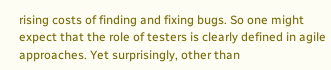rising costs of finding and fixing bugs. So one might expect that the role of testers is clearly defined in agile approaches. Yet surprisingly, other than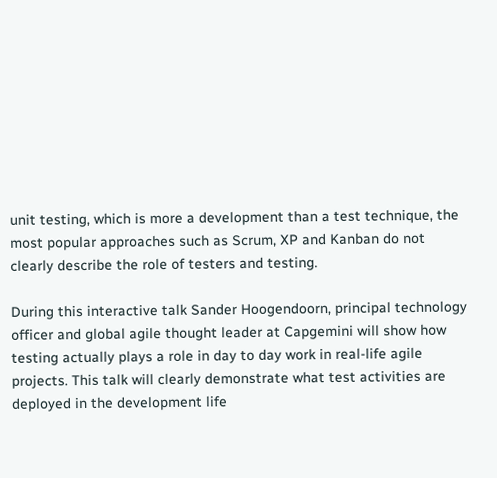unit testing, which is more a development than a test technique, the most popular approaches such as Scrum, XP and Kanban do not clearly describe the role of testers and testing.

During this interactive talk Sander Hoogendoorn, principal technology officer and global agile thought leader at Capgemini will show how testing actually plays a role in day to day work in real-life agile projects. This talk will clearly demonstrate what test activities are deployed in the development life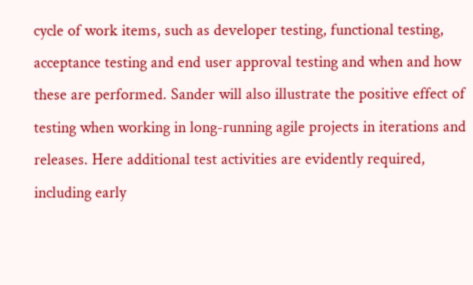cycle of work items, such as developer testing, functional testing, acceptance testing and end user approval testing and when and how these are performed. Sander will also illustrate the positive effect of testing when working in long-running agile projects in iterations and releases. Here additional test activities are evidently required, including early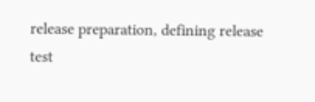release preparation, defining release test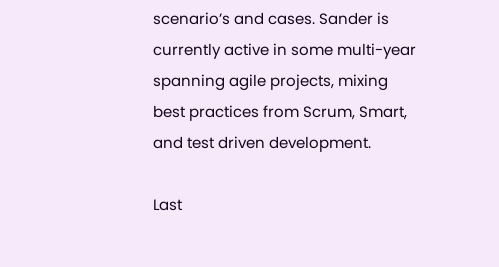scenario’s and cases. Sander is currently active in some multi-year spanning agile projects, mixing best practices from Scrum, Smart, and test driven development.

Last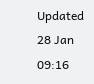Updated 28 Jan 09:16